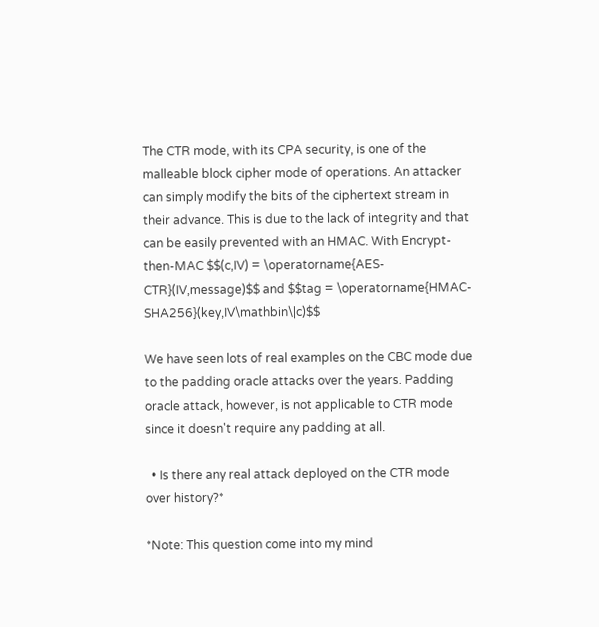The CTR mode, with its CPA security, is one of the malleable block cipher mode of operations. An attacker can simply modify the bits of the ciphertext stream in their advance. This is due to the lack of integrity and that can be easily prevented with an HMAC. With Encrypt-then-MAC $$(c,IV) = \operatorname{AES-CTR}(IV,message)$$ and $$tag = \operatorname{HMAC-SHA256}(key,IV\mathbin\|c)$$

We have seen lots of real examples on the CBC mode due to the padding oracle attacks over the years. Padding oracle attack, however, is not applicable to CTR mode since it doesn't require any padding at all.

  • Is there any real attack deployed on the CTR mode over history?*

*Note: This question come into my mind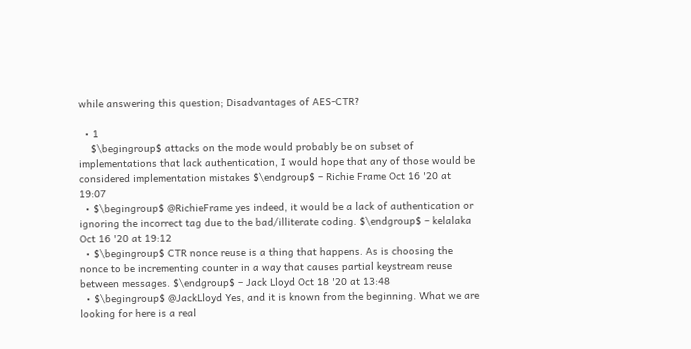while answering this question; Disadvantages of AES-CTR?

  • 1
    $\begingroup$ attacks on the mode would probably be on subset of implementations that lack authentication, I would hope that any of those would be considered implementation mistakes $\endgroup$ – Richie Frame Oct 16 '20 at 19:07
  • $\begingroup$ @RichieFrame yes indeed, it would be a lack of authentication or ignoring the incorrect tag due to the bad/illiterate coding. $\endgroup$ – kelalaka Oct 16 '20 at 19:12
  • $\begingroup$ CTR nonce reuse is a thing that happens. As is choosing the nonce to be incrementing counter in a way that causes partial keystream reuse between messages. $\endgroup$ – Jack Lloyd Oct 18 '20 at 13:48
  • $\begingroup$ @JackLloyd Yes, and it is known from the beginning. What we are looking for here is a real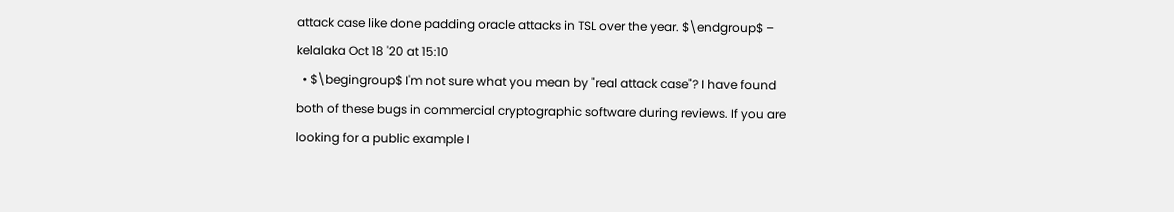attack case like done padding oracle attacks in TSL over the year. $\endgroup$ – kelalaka Oct 18 '20 at 15:10
  • $\begingroup$ I'm not sure what you mean by "real attack case"? I have found both of these bugs in commercial cryptographic software during reviews. If you are looking for a public example I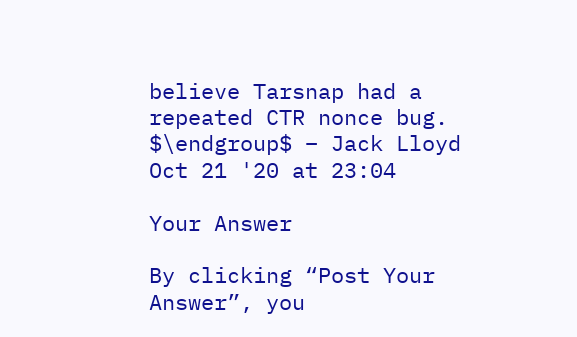believe Tarsnap had a repeated CTR nonce bug. $\endgroup$ – Jack Lloyd Oct 21 '20 at 23:04

Your Answer

By clicking “Post Your Answer”, you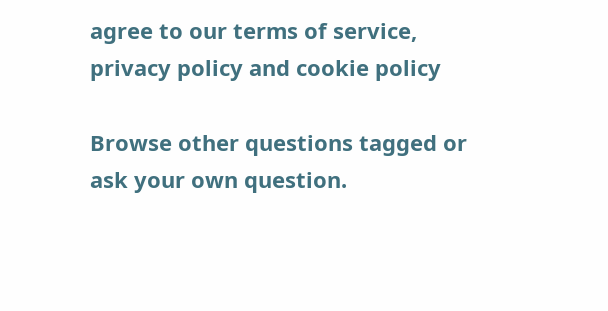agree to our terms of service, privacy policy and cookie policy

Browse other questions tagged or ask your own question.